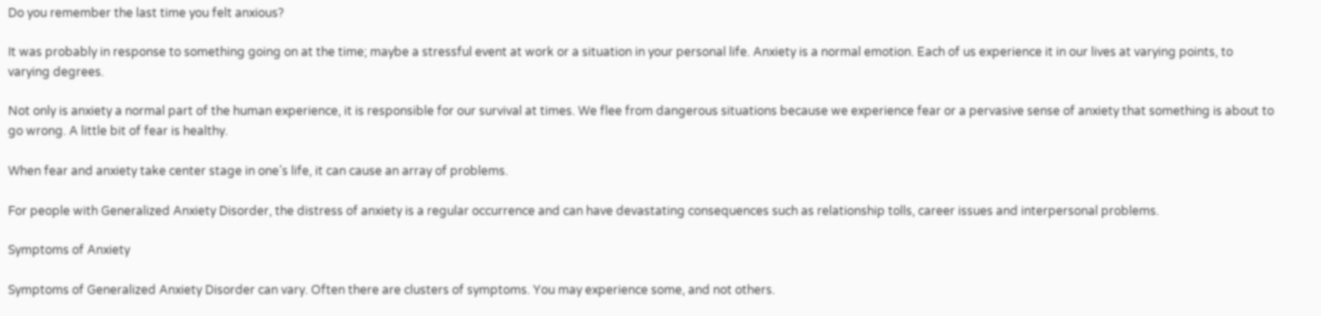Do you remember the last time you felt anxious?

It was probably in response to something going on at the time; maybe a stressful event at work or a situation in your personal life. Anxiety is a normal emotion. Each of us experience it in our lives at varying points, to varying degrees.

Not only is anxiety a normal part of the human experience, it is responsible for our survival at times. We flee from dangerous situations because we experience fear or a pervasive sense of anxiety that something is about to go wrong. A little bit of fear is healthy.

When fear and anxiety take center stage in one’s life, it can cause an array of problems.

For people with Generalized Anxiety Disorder, the distress of anxiety is a regular occurrence and can have devastating consequences such as relationship tolls, career issues and interpersonal problems.

Symptoms of Anxiety

Symptoms of Generalized Anxiety Disorder can vary. Often there are clusters of symptoms. You may experience some, and not others.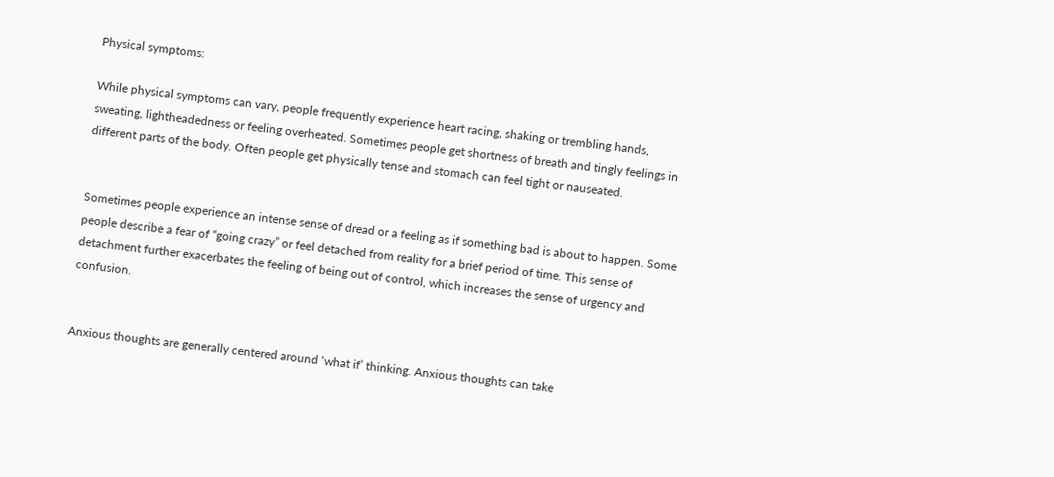Physical symptoms:

While physical symptoms can vary, people frequently experience heart racing, shaking or trembling hands, sweating, lightheadedness or feeling overheated. Sometimes people get shortness of breath and tingly feelings in different parts of the body. Often people get physically tense and stomach can feel tight or nauseated.


Sometimes people experience an intense sense of dread or a feeling as if something bad is about to happen. Some people describe a fear of “going crazy” or feel detached from reality for a brief period of time. This sense of detachment further exacerbates the feeling of being out of control, which increases the sense of urgency and confusion.


Anxious thoughts are generally centered around ‘what if’ thinking. Anxious thoughts can take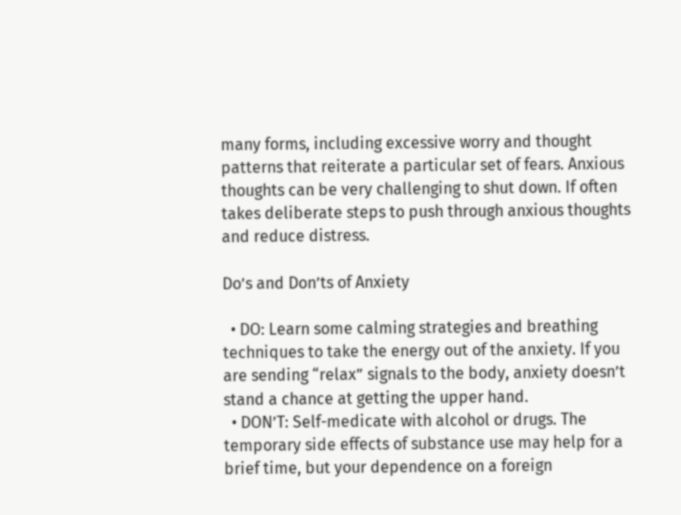many forms, including excessive worry and thought patterns that reiterate a particular set of fears. Anxious thoughts can be very challenging to shut down. If often takes deliberate steps to push through anxious thoughts and reduce distress.

Do’s and Don’ts of Anxiety

  • DO: Learn some calming strategies and breathing techniques to take the energy out of the anxiety. If you are sending “relax” signals to the body, anxiety doesn’t stand a chance at getting the upper hand.
  • DON’T: Self-medicate with alcohol or drugs. The temporary side effects of substance use may help for a brief time, but your dependence on a foreign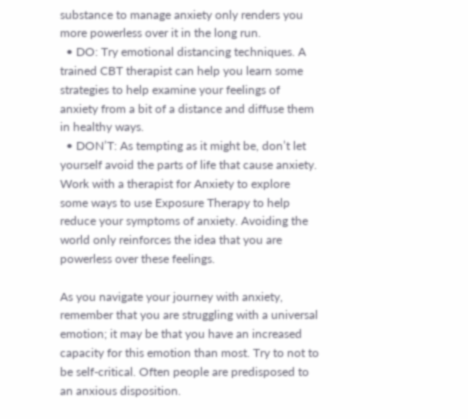substance to manage anxiety only renders you more powerless over it in the long run.
  • DO: Try emotional distancing techniques. A trained CBT therapist can help you learn some strategies to help examine your feelings of anxiety from a bit of a distance and diffuse them in healthy ways.
  • DON’T: As tempting as it might be, don’t let yourself avoid the parts of life that cause anxiety. Work with a therapist for Anxiety to explore some ways to use Exposure Therapy to help reduce your symptoms of anxiety. Avoiding the world only reinforces the idea that you are powerless over these feelings.

As you navigate your journey with anxiety, remember that you are struggling with a universal emotion; it may be that you have an increased capacity for this emotion than most. Try to not to be self-critical. Often people are predisposed to an anxious disposition.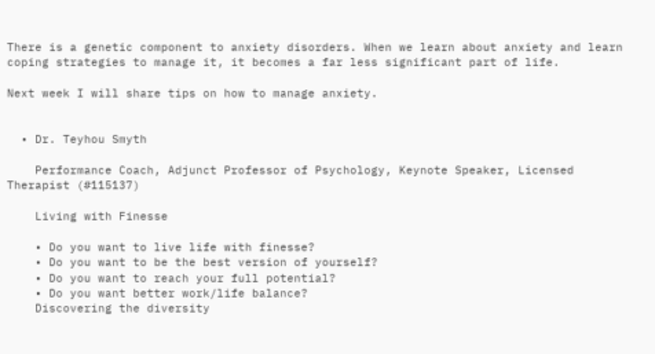There is a genetic component to anxiety disorders. When we learn about anxiety and learn coping strategies to manage it, it becomes a far less significant part of life.

Next week I will share tips on how to manage anxiety.


  • Dr. Teyhou Smyth

    Performance Coach, Adjunct Professor of Psychology, Keynote Speaker, Licensed Therapist (#115137)

    Living with Finesse

    • Do you want to live life with finesse?
    • Do you want to be the best version of yourself?
    • Do you want to reach your full potential?
    • Do you want better work/life balance?
    Discovering the diversity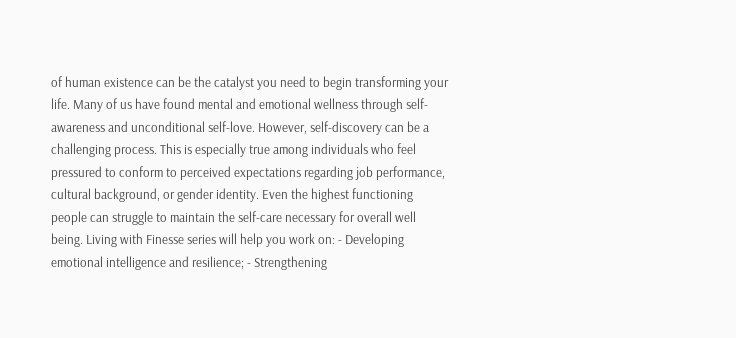of human existence can be the catalyst you need to begin transforming your life. Many of us have found mental and emotional wellness through self-awareness and unconditional self-love. However, self-discovery can be a challenging process. This is especially true among individuals who feel pressured to conform to perceived expectations regarding job performance, cultural background, or gender identity. Even the highest functioning people can struggle to maintain the self-care necessary for overall well being. Living with Finesse series will help you work on: - Developing emotional intelligence and resilience; - Strengthening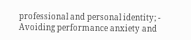professional and personal identity; - Avoiding performance anxiety and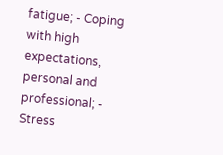fatigue; - Coping with high expectations, personal and professional; - Stress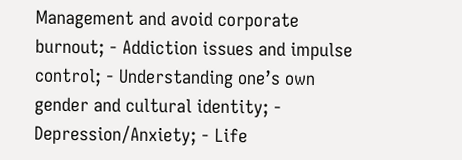Management and avoid corporate burnout; - Addiction issues and impulse control; - Understanding one’s own gender and cultural identity; - Depression/Anxiety; - Life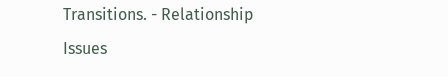Transitions. - Relationship Issues